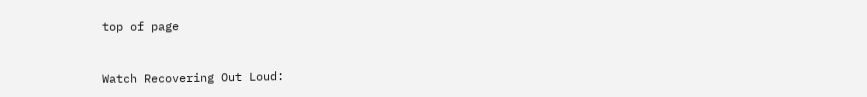top of page



Watch Recovering Out Loud: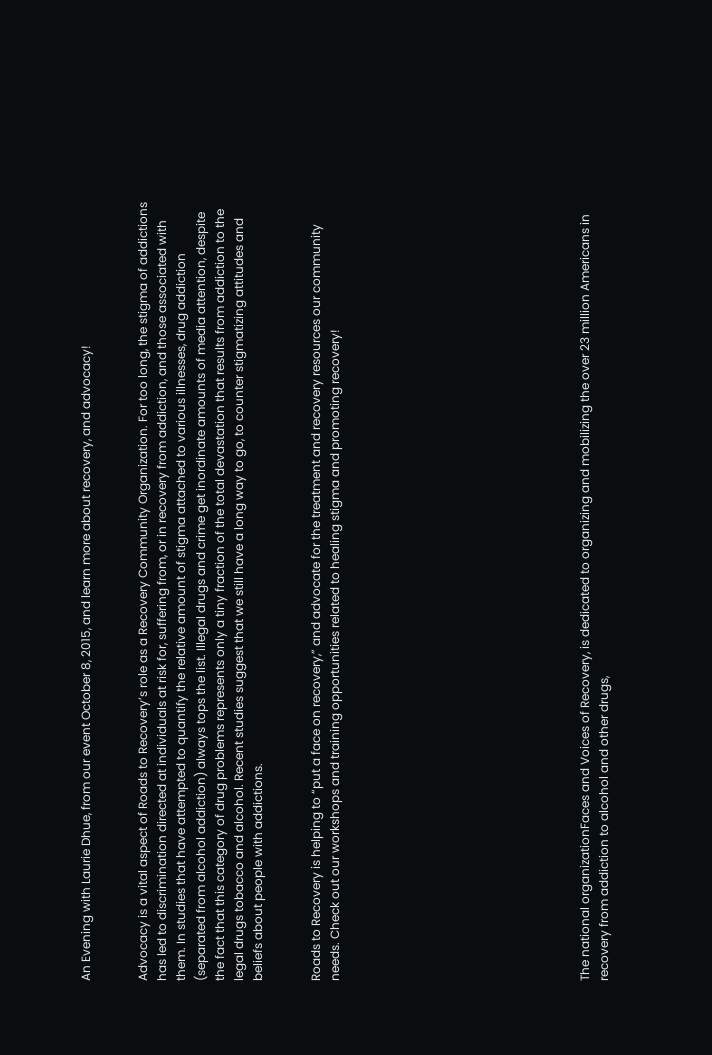An Evening with Laurie Dhue, from our event October 8, 2015, and learn more about recovery, and advocacy!


Advocacy is a vital aspect of Roads to Recovery’s role as a Recovery Community Organization. For too long, the stigma of addictions has led to discrimination directed at individuals at risk for, suffering from, or in recovery from addiction, and those associated with them. In studies that have attempted to quantify the relative amount of stigma attached to various illnesses, drug addiction (separated from alcohol addiction) always tops the list. Illegal drugs and crime get inordinate amounts of media attention, despite the fact that this category of drug problems represents only a tiny fraction of the total devastation that results from addiction to the legal drugs tobacco and alcohol. Recent studies suggest that we still have a long way to go, to counter stigmatizing attitudes and beliefs about people with addictions.


Roads to Recovery is helping to “put a face on recovery,” and advocate for the treatment and recovery resources our community needs. Check out our workshops and training opportunities related to healing stigma and promoting recovery!












The national organizationFaces and Voices of Recovery, is dedicated to organizing and mobilizing the over 23 million Americans in recovery from addiction to alcohol and other drugs,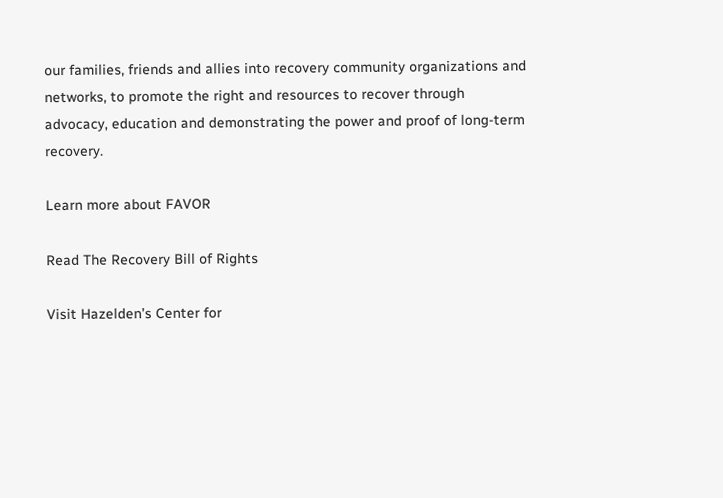our families, friends and allies into recovery community organizations and networks, to promote the right and resources to recover through advocacy, education and demonstrating the power and proof of long-term recovery.

Learn more about FAVOR

Read The Recovery Bill of Rights

Visit Hazelden’s Center for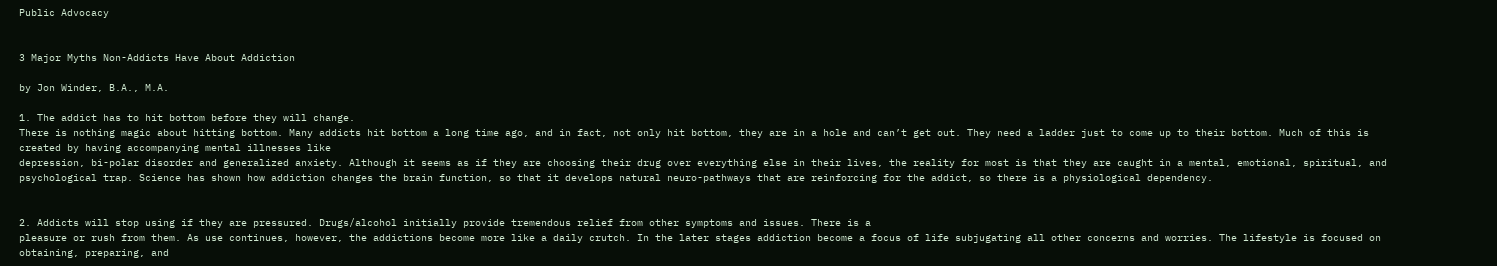Public Advocacy


3 Major Myths Non-Addicts Have About Addiction

by Jon Winder, B.A., M.A.

1. The addict has to hit bottom before they will change.
There is nothing magic about hitting bottom. Many addicts hit bottom a long time ago, and in fact, not only hit bottom, they are in a hole and can’t get out. They need a ladder just to come up to their bottom. Much of this is created by having accompanying mental illnesses like
depression, bi-polar disorder and generalized anxiety. Although it seems as if they are choosing their drug over everything else in their lives, the reality for most is that they are caught in a mental, emotional, spiritual, and psychological trap. Science has shown how addiction changes the brain function, so that it develops natural neuro-pathways that are reinforcing for the addict, so there is a physiological dependency.


2. Addicts will stop using if they are pressured. Drugs/alcohol initially provide tremendous relief from other symptoms and issues. There is a
pleasure or rush from them. As use continues, however, the addictions become more like a daily crutch. In the later stages addiction become a focus of life subjugating all other concerns and worries. The lifestyle is focused on obtaining, preparing, and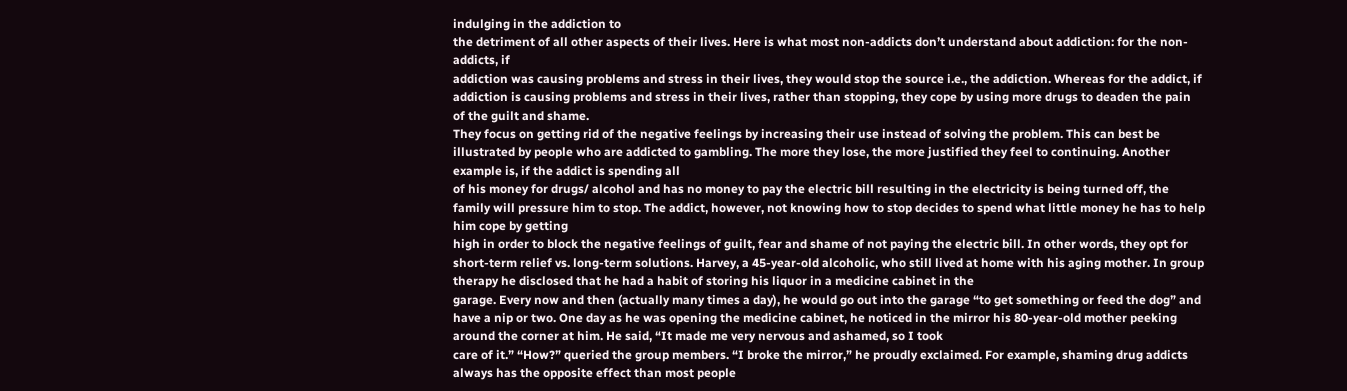indulging in the addiction to
the detriment of all other aspects of their lives. Here is what most non-addicts don’t understand about addiction: for the non-addicts, if
addiction was causing problems and stress in their lives, they would stop the source i.e., the addiction. Whereas for the addict, if addiction is causing problems and stress in their lives, rather than stopping, they cope by using more drugs to deaden the pain of the guilt and shame.
They focus on getting rid of the negative feelings by increasing their use instead of solving the problem. This can best be illustrated by people who are addicted to gambling. The more they lose, the more justified they feel to continuing. Another example is, if the addict is spending all
of his money for drugs/ alcohol and has no money to pay the electric bill resulting in the electricity is being turned off, the family will pressure him to stop. The addict, however, not knowing how to stop decides to spend what little money he has to help him cope by getting
high in order to block the negative feelings of guilt, fear and shame of not paying the electric bill. In other words, they opt for short-term relief vs. long-term solutions. Harvey, a 45-year-old alcoholic, who still lived at home with his aging mother. In group therapy he disclosed that he had a habit of storing his liquor in a medicine cabinet in the
garage. Every now and then (actually many times a day), he would go out into the garage “to get something or feed the dog” and have a nip or two. One day as he was opening the medicine cabinet, he noticed in the mirror his 80-year-old mother peeking around the corner at him. He said, “It made me very nervous and ashamed, so I took
care of it.” “How?” queried the group members. “I broke the mirror,” he proudly exclaimed. For example, shaming drug addicts always has the opposite effect than most people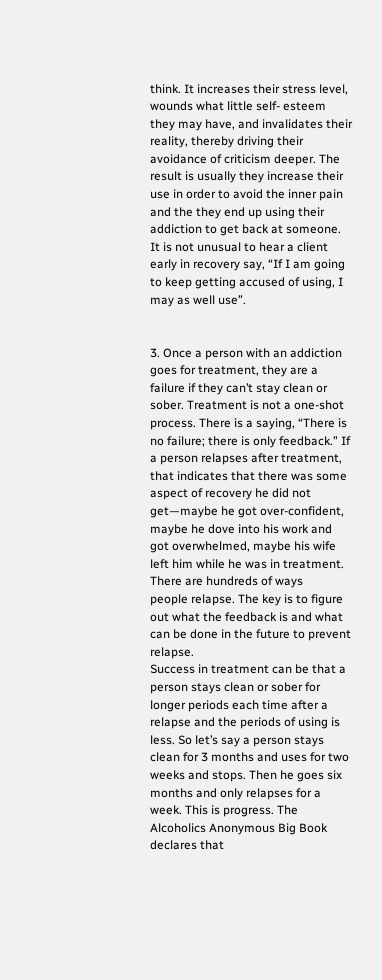think. It increases their stress level, wounds what little self- esteem they may have, and invalidates their
reality, thereby driving their avoidance of criticism deeper. The result is usually they increase their use in order to avoid the inner pain and the they end up using their addiction to get back at someone. It is not unusual to hear a client early in recovery say, “If I am going to keep getting accused of using, I may as well use”.


3. Once a person with an addiction goes for treatment, they are a failure if they can’t stay clean or sober. Treatment is not a one-shot process. There is a saying, “There is no failure; there is only feedback.” If a person relapses after treatment, that indicates that there was some aspect of recovery he did not get—maybe he got over-confident, maybe he dove into his work and got overwhelmed, maybe his wife left him while he was in treatment. There are hundreds of ways
people relapse. The key is to figure out what the feedback is and what can be done in the future to prevent relapse.
Success in treatment can be that a person stays clean or sober for longer periods each time after a relapse and the periods of using is less. So let’s say a person stays clean for 3 months and uses for two weeks and stops. Then he goes six months and only relapses for a week. This is progress. The Alcoholics Anonymous Big Book declares that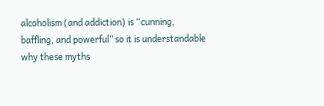alcoholism (and addiction) is “cunning, baffling, and powerful” so it is understandable why these myths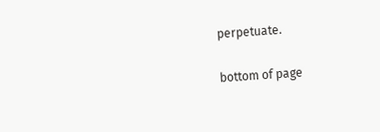perpetuate.

bottom of page